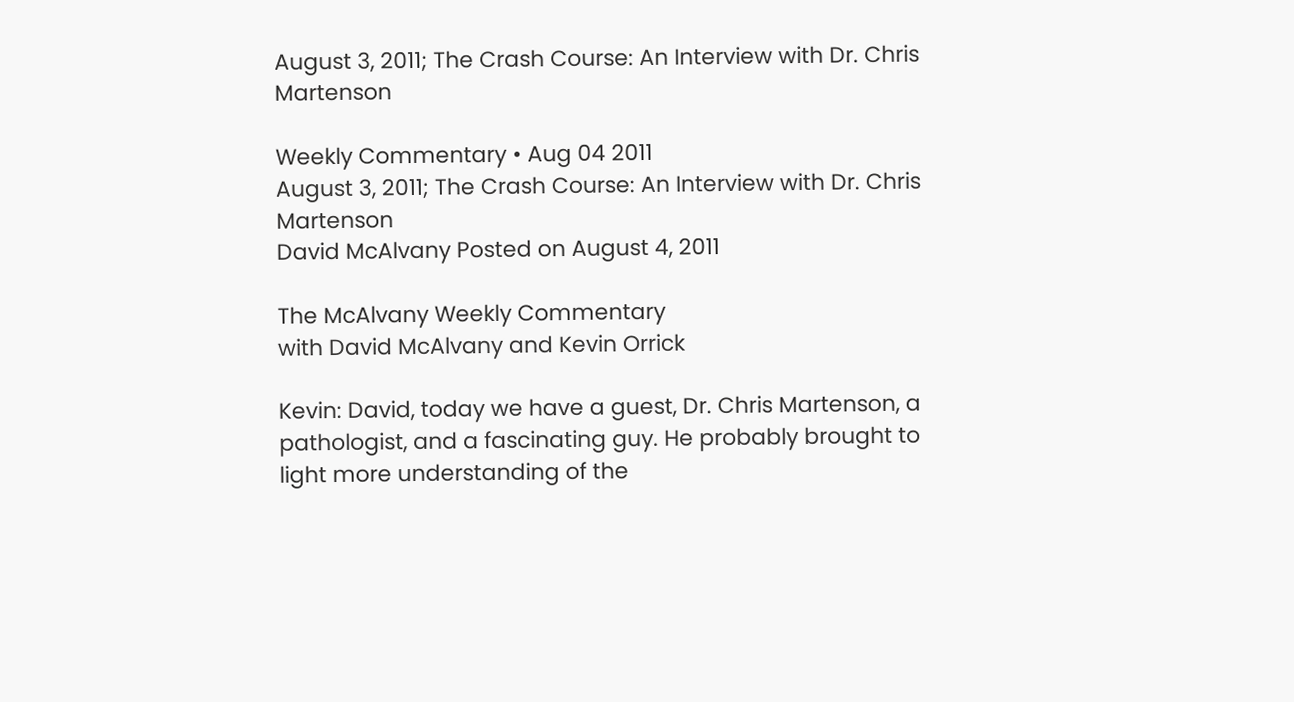August 3, 2011; The Crash Course: An Interview with Dr. Chris Martenson

Weekly Commentary • Aug 04 2011
August 3, 2011; The Crash Course: An Interview with Dr. Chris Martenson
David McAlvany Posted on August 4, 2011

The McAlvany Weekly Commentary
with David McAlvany and Kevin Orrick

Kevin: David, today we have a guest, Dr. Chris Martenson, a pathologist, and a fascinating guy. He probably brought to light more understanding of the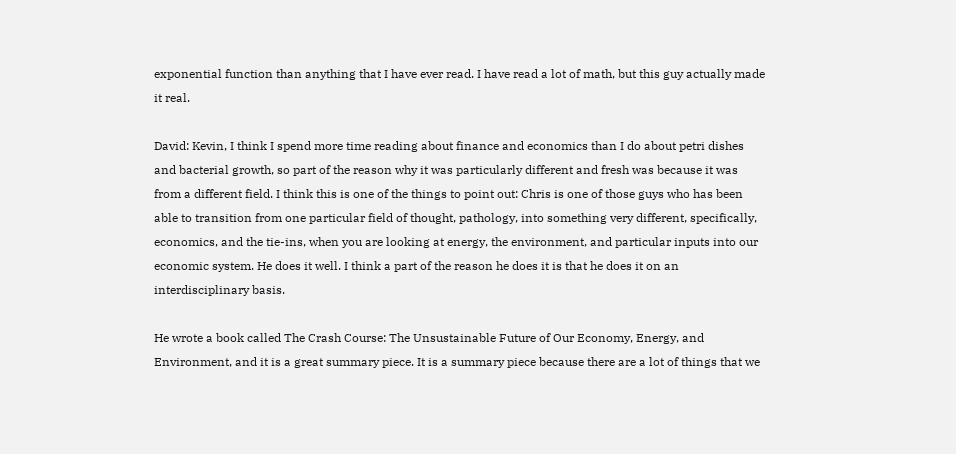exponential function than anything that I have ever read. I have read a lot of math, but this guy actually made it real.

David: Kevin, I think I spend more time reading about finance and economics than I do about petri dishes and bacterial growth, so part of the reason why it was particularly different and fresh was because it was from a different field. I think this is one of the things to point out: Chris is one of those guys who has been able to transition from one particular field of thought, pathology, into something very different, specifically, economics, and the tie-ins, when you are looking at energy, the environment, and particular inputs into our economic system. He does it well. I think a part of the reason he does it is that he does it on an interdisciplinary basis.

He wrote a book called The Crash Course: The Unsustainable Future of Our Economy, Energy, and Environment, and it is a great summary piece. It is a summary piece because there are a lot of things that we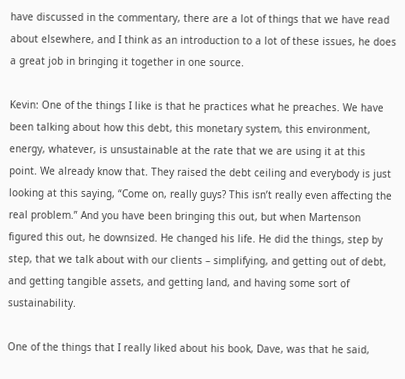have discussed in the commentary, there are a lot of things that we have read about elsewhere, and I think as an introduction to a lot of these issues, he does a great job in bringing it together in one source.

Kevin: One of the things I like is that he practices what he preaches. We have been talking about how this debt, this monetary system, this environment, energy, whatever, is unsustainable at the rate that we are using it at this point. We already know that. They raised the debt ceiling and everybody is just looking at this saying, “Come on, really guys? This isn’t really even affecting the real problem.” And you have been bringing this out, but when Martenson figured this out, he downsized. He changed his life. He did the things, step by step, that we talk about with our clients – simplifying, and getting out of debt, and getting tangible assets, and getting land, and having some sort of sustainability.

One of the things that I really liked about his book, Dave, was that he said,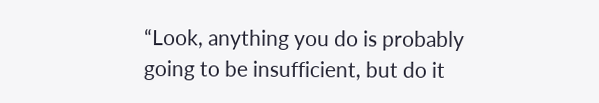“Look, anything you do is probably going to be insufficient, but do it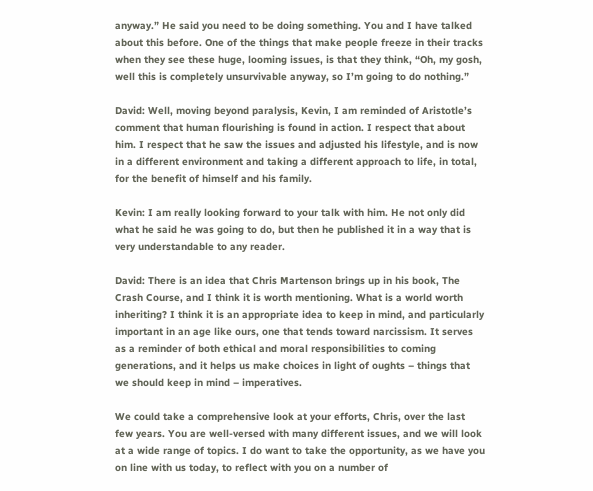anyway.” He said you need to be doing something. You and I have talked about this before. One of the things that make people freeze in their tracks when they see these huge, looming issues, is that they think, “Oh, my gosh, well this is completely unsurvivable anyway, so I’m going to do nothing.”

David: Well, moving beyond paralysis, Kevin, I am reminded of Aristotle’s comment that human flourishing is found in action. I respect that about him. I respect that he saw the issues and adjusted his lifestyle, and is now in a different environment and taking a different approach to life, in total, for the benefit of himself and his family.

Kevin: I am really looking forward to your talk with him. He not only did what he said he was going to do, but then he published it in a way that is very understandable to any reader.

David: There is an idea that Chris Martenson brings up in his book, The Crash Course, and I think it is worth mentioning. What is a world worth inheriting? I think it is an appropriate idea to keep in mind, and particularly important in an age like ours, one that tends toward narcissism. It serves as a reminder of both ethical and moral responsibilities to coming generations, and it helps us make choices in light of oughts – things that we should keep in mind – imperatives.

We could take a comprehensive look at your efforts, Chris, over the last few years. You are well-versed with many different issues, and we will look at a wide range of topics. I do want to take the opportunity, as we have you on line with us today, to reflect with you on a number of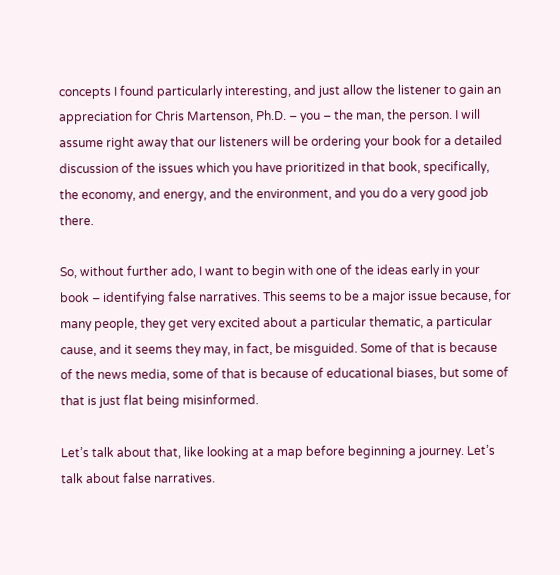concepts I found particularly interesting, and just allow the listener to gain an appreciation for Chris Martenson, Ph.D. – you – the man, the person. I will assume right away that our listeners will be ordering your book for a detailed discussion of the issues which you have prioritized in that book, specifically, the economy, and energy, and the environment, and you do a very good job there.

So, without further ado, I want to begin with one of the ideas early in your book – identifying false narratives. This seems to be a major issue because, for many people, they get very excited about a particular thematic, a particular cause, and it seems they may, in fact, be misguided. Some of that is because of the news media, some of that is because of educational biases, but some of that is just flat being misinformed.

Let’s talk about that, like looking at a map before beginning a journey. Let’s talk about false narratives.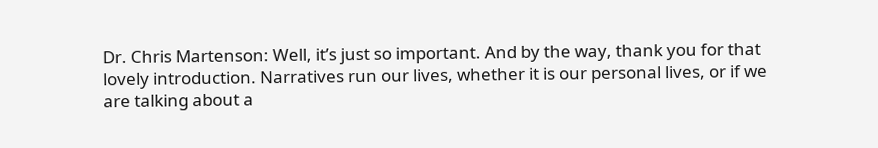Dr. Chris Martenson: Well, it’s just so important. And by the way, thank you for that lovely introduction. Narratives run our lives, whether it is our personal lives, or if we are talking about a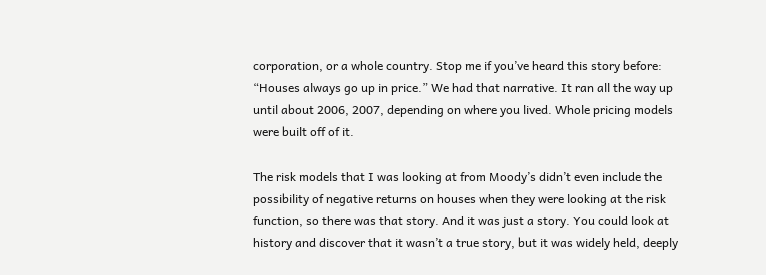corporation, or a whole country. Stop me if you’ve heard this story before: “Houses always go up in price.” We had that narrative. It ran all the way up until about 2006, 2007, depending on where you lived. Whole pricing models were built off of it.

The risk models that I was looking at from Moody’s didn’t even include the possibility of negative returns on houses when they were looking at the risk function, so there was that story. And it was just a story. You could look at history and discover that it wasn’t a true story, but it was widely held, deeply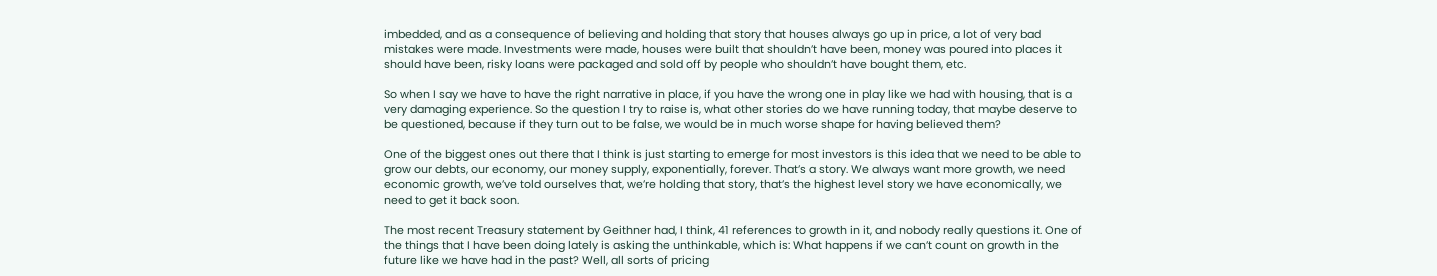imbedded, and as a consequence of believing and holding that story that houses always go up in price, a lot of very bad mistakes were made. Investments were made, houses were built that shouldn’t have been, money was poured into places it should have been, risky loans were packaged and sold off by people who shouldn’t have bought them, etc.

So when I say we have to have the right narrative in place, if you have the wrong one in play like we had with housing, that is a very damaging experience. So the question I try to raise is, what other stories do we have running today, that maybe deserve to be questioned, because if they turn out to be false, we would be in much worse shape for having believed them?

One of the biggest ones out there that I think is just starting to emerge for most investors is this idea that we need to be able to grow our debts, our economy, our money supply, exponentially, forever. That’s a story. We always want more growth, we need economic growth, we’ve told ourselves that, we’re holding that story, that’s the highest level story we have economically, we need to get it back soon.

The most recent Treasury statement by Geithner had, I think, 41 references to growth in it, and nobody really questions it. One of the things that I have been doing lately is asking the unthinkable, which is: What happens if we can’t count on growth in the future like we have had in the past? Well, all sorts of pricing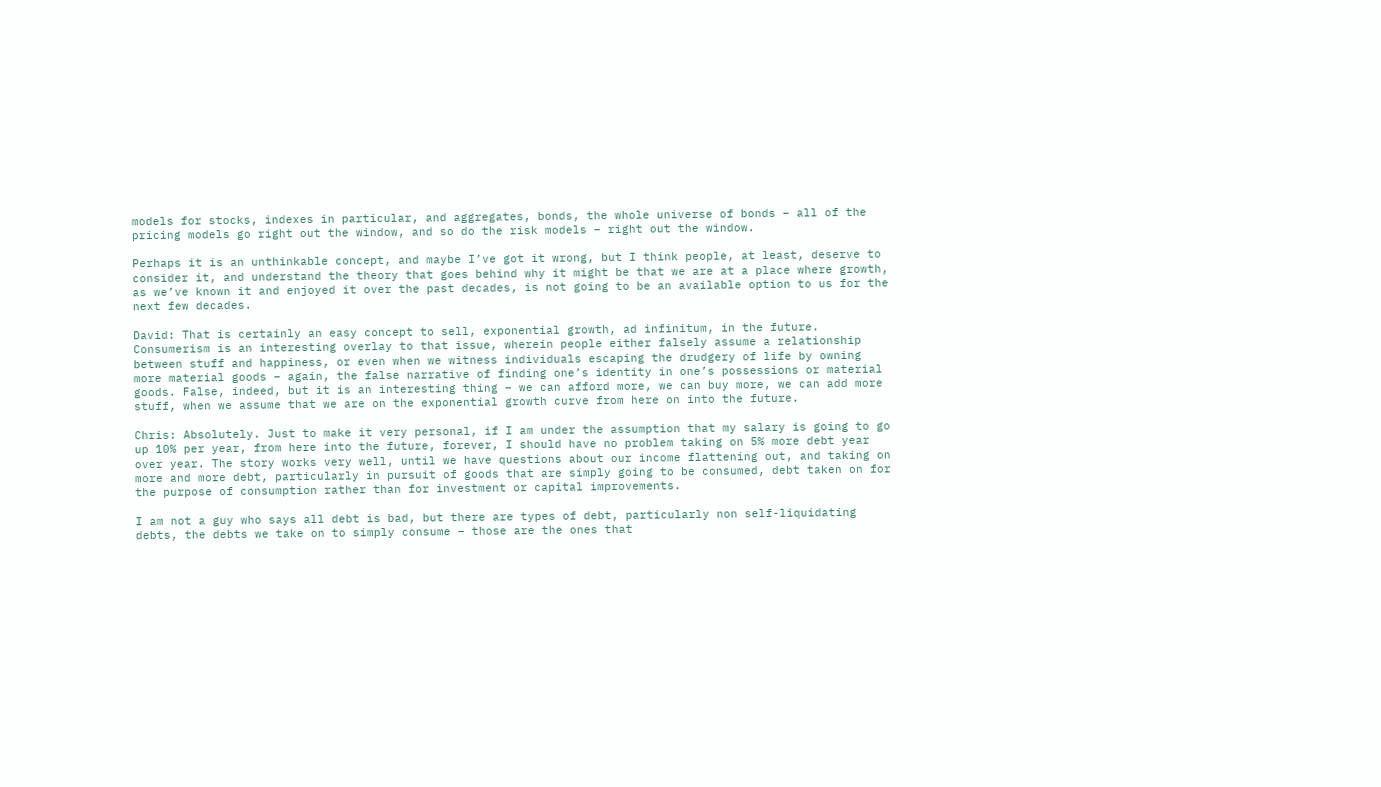models for stocks, indexes in particular, and aggregates, bonds, the whole universe of bonds – all of the pricing models go right out the window, and so do the risk models – right out the window.

Perhaps it is an unthinkable concept, and maybe I’ve got it wrong, but I think people, at least, deserve to consider it, and understand the theory that goes behind why it might be that we are at a place where growth, as we’ve known it and enjoyed it over the past decades, is not going to be an available option to us for the next few decades.

David: That is certainly an easy concept to sell, exponential growth, ad infinitum, in the future. Consumerism is an interesting overlay to that issue, wherein people either falsely assume a relationship between stuff and happiness, or even when we witness individuals escaping the drudgery of life by owning more material goods – again, the false narrative of finding one’s identity in one’s possessions or material goods. False, indeed, but it is an interesting thing – we can afford more, we can buy more, we can add more stuff, when we assume that we are on the exponential growth curve from here on into the future.

Chris: Absolutely. Just to make it very personal, if I am under the assumption that my salary is going to go up 10% per year, from here into the future, forever, I should have no problem taking on 5% more debt year over year. The story works very well, until we have questions about our income flattening out, and taking on more and more debt, particularly in pursuit of goods that are simply going to be consumed, debt taken on for the purpose of consumption rather than for investment or capital improvements.

I am not a guy who says all debt is bad, but there are types of debt, particularly non self-liquidating debts, the debts we take on to simply consume – those are the ones that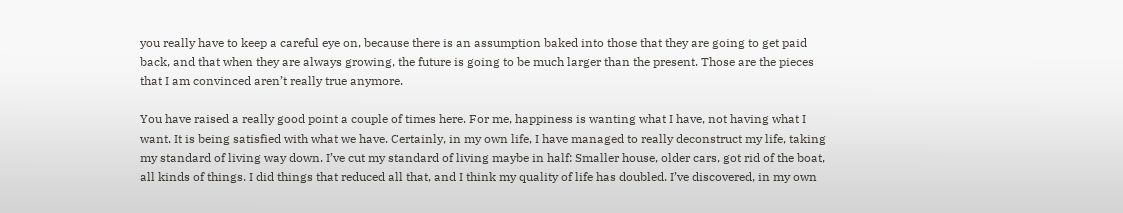you really have to keep a careful eye on, because there is an assumption baked into those that they are going to get paid back, and that when they are always growing, the future is going to be much larger than the present. Those are the pieces that I am convinced aren’t really true anymore.

You have raised a really good point a couple of times here. For me, happiness is wanting what I have, not having what I want. It is being satisfied with what we have. Certainly, in my own life, I have managed to really deconstruct my life, taking my standard of living way down. I’ve cut my standard of living maybe in half: Smaller house, older cars, got rid of the boat, all kinds of things. I did things that reduced all that, and I think my quality of life has doubled. I’ve discovered, in my own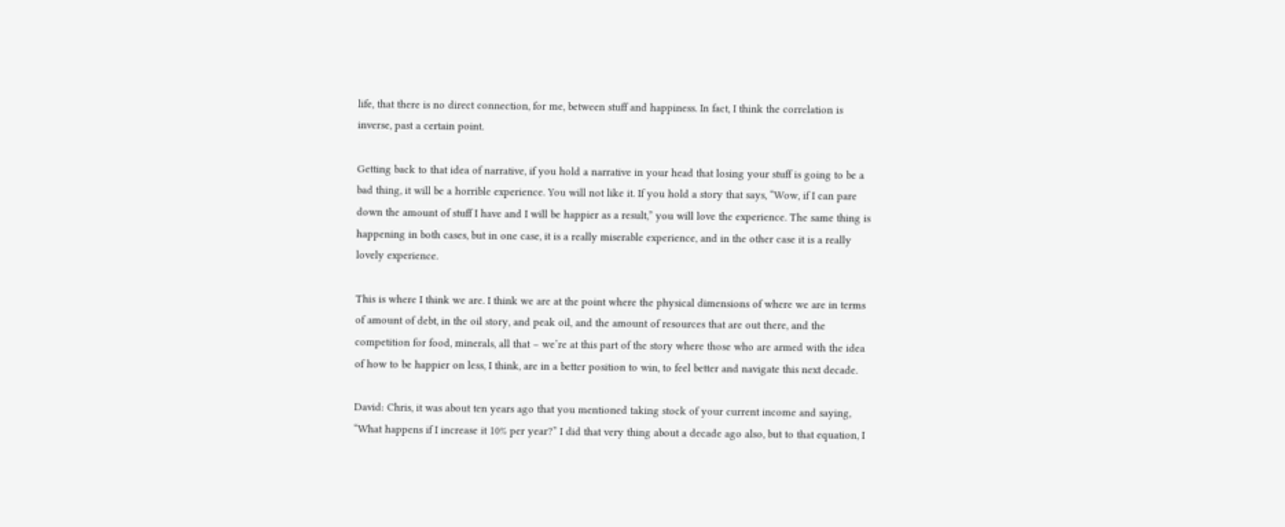life, that there is no direct connection, for me, between stuff and happiness. In fact, I think the correlation is inverse, past a certain point.

Getting back to that idea of narrative, if you hold a narrative in your head that losing your stuff is going to be a bad thing, it will be a horrible experience. You will not like it. If you hold a story that says, “Wow, if I can pare down the amount of stuff I have and I will be happier as a result,” you will love the experience. The same thing is happening in both cases, but in one case, it is a really miserable experience, and in the other case it is a really lovely experience.

This is where I think we are. I think we are at the point where the physical dimensions of where we are in terms of amount of debt, in the oil story, and peak oil, and the amount of resources that are out there, and the competition for food, minerals, all that – we’re at this part of the story where those who are armed with the idea of how to be happier on less, I think, are in a better position to win, to feel better and navigate this next decade.

David: Chris, it was about ten years ago that you mentioned taking stock of your current income and saying, “What happens if I increase it 10% per year?” I did that very thing about a decade ago also, but to that equation, I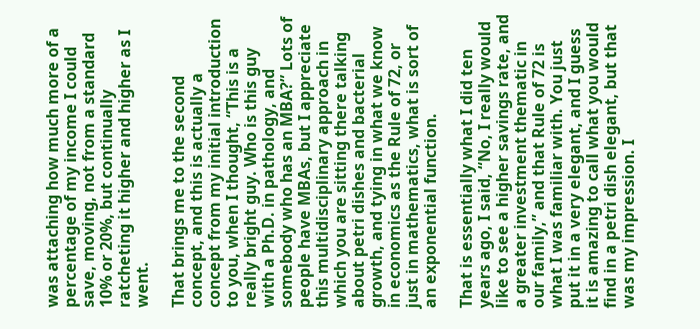was attaching how much more of a percentage of my income I could save, moving, not from a standard 10% or 20%, but continually ratcheting it higher and higher as I went.

That brings me to the second concept, and this is actually a concept from my initial introduction to you, when I thought, “This is a really bright guy. Who is this guy with a Ph.D. in pathology, and somebody who has an MBA?” Lots of people have MBAs, but I appreciate this multidisciplinary approach in which you are sitting there talking about petri dishes and bacterial growth, and tying in what we know in economics as the Rule of 72, or just in mathematics, what is sort of an exponential function.

That is essentially what I did ten years ago, I said, “No, I really would like to see a higher savings rate, and a greater investment thematic in our family,” and that Rule of 72 is what I was familiar with. You just put it in a very elegant, and I guess it is amazing to call what you would find in a petri dish elegant, but that was my impression. I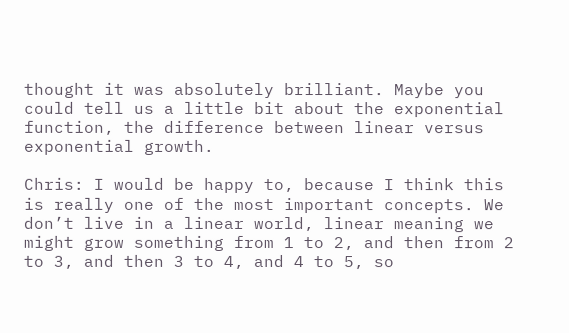thought it was absolutely brilliant. Maybe you could tell us a little bit about the exponential function, the difference between linear versus exponential growth.

Chris: I would be happy to, because I think this is really one of the most important concepts. We don’t live in a linear world, linear meaning we might grow something from 1 to 2, and then from 2 to 3, and then 3 to 4, and 4 to 5, so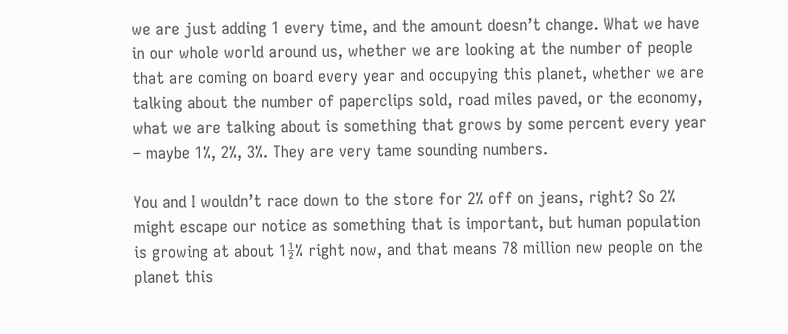we are just adding 1 every time, and the amount doesn’t change. What we have in our whole world around us, whether we are looking at the number of people that are coming on board every year and occupying this planet, whether we are talking about the number of paperclips sold, road miles paved, or the economy, what we are talking about is something that grows by some percent every year – maybe 1%, 2%, 3%. They are very tame sounding numbers.

You and I wouldn’t race down to the store for 2% off on jeans, right? So 2% might escape our notice as something that is important, but human population is growing at about 1½% right now, and that means 78 million new people on the planet this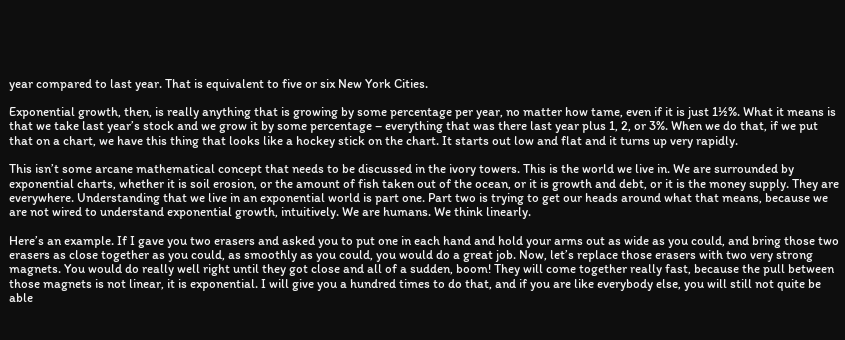year compared to last year. That is equivalent to five or six New York Cities.

Exponential growth, then, is really anything that is growing by some percentage per year, no matter how tame, even if it is just 1½%. What it means is that we take last year’s stock and we grow it by some percentage – everything that was there last year plus 1, 2, or 3%. When we do that, if we put that on a chart, we have this thing that looks like a hockey stick on the chart. It starts out low and flat and it turns up very rapidly.

This isn’t some arcane mathematical concept that needs to be discussed in the ivory towers. This is the world we live in. We are surrounded by exponential charts, whether it is soil erosion, or the amount of fish taken out of the ocean, or it is growth and debt, or it is the money supply. They are everywhere. Understanding that we live in an exponential world is part one. Part two is trying to get our heads around what that means, because we are not wired to understand exponential growth, intuitively. We are humans. We think linearly.

Here’s an example. If I gave you two erasers and asked you to put one in each hand and hold your arms out as wide as you could, and bring those two erasers as close together as you could, as smoothly as you could, you would do a great job. Now, let’s replace those erasers with two very strong magnets. You would do really well right until they got close and all of a sudden, boom! They will come together really fast, because the pull between those magnets is not linear, it is exponential. I will give you a hundred times to do that, and if you are like everybody else, you will still not quite be able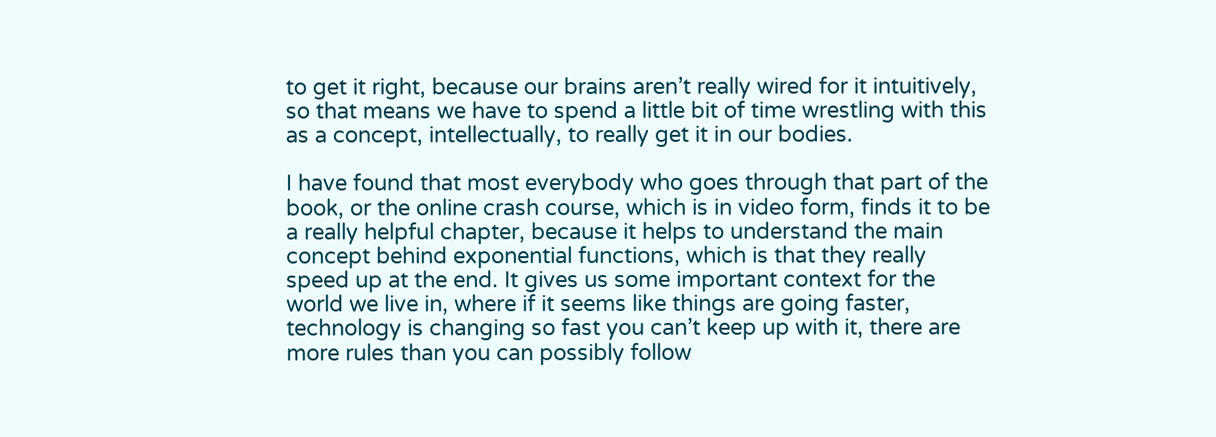to get it right, because our brains aren’t really wired for it intuitively, so that means we have to spend a little bit of time wrestling with this as a concept, intellectually, to really get it in our bodies.

I have found that most everybody who goes through that part of the book, or the online crash course, which is in video form, finds it to be a really helpful chapter, because it helps to understand the main concept behind exponential functions, which is that they really speed up at the end. It gives us some important context for the world we live in, where if it seems like things are going faster, technology is changing so fast you can’t keep up with it, there are more rules than you can possibly follow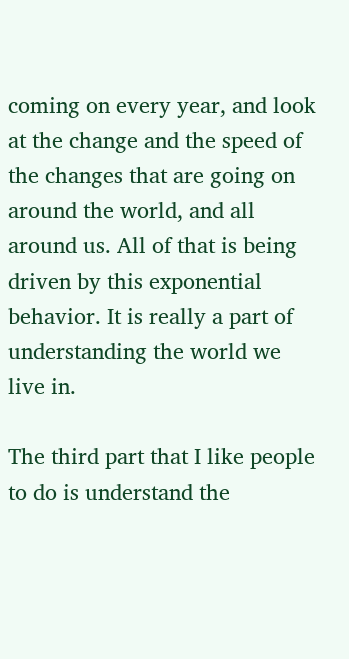coming on every year, and look at the change and the speed of the changes that are going on around the world, and all around us. All of that is being driven by this exponential behavior. It is really a part of understanding the world we live in.

The third part that I like people to do is understand the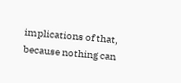implications of that, because nothing can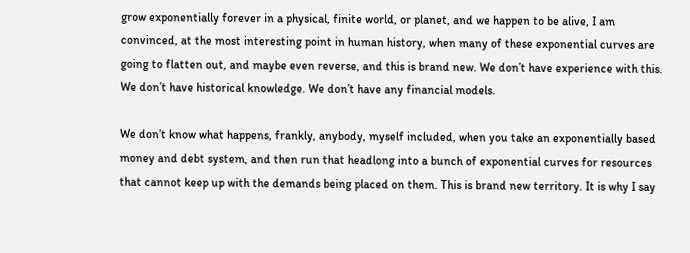grow exponentially forever in a physical, finite world, or planet, and we happen to be alive, I am convinced, at the most interesting point in human history, when many of these exponential curves are going to flatten out, and maybe even reverse, and this is brand new. We don’t have experience with this. We don’t have historical knowledge. We don’t have any financial models.

We don’t know what happens, frankly, anybody, myself included, when you take an exponentially based money and debt system, and then run that headlong into a bunch of exponential curves for resources that cannot keep up with the demands being placed on them. This is brand new territory. It is why I say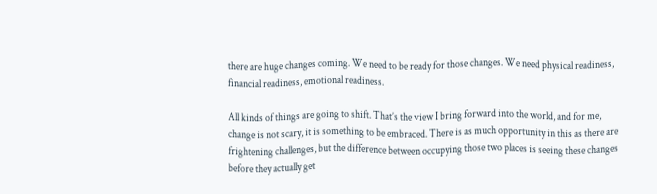there are huge changes coming. We need to be ready for those changes. We need physical readiness, financial readiness, emotional readiness.

All kinds of things are going to shift. That’s the view I bring forward into the world, and for me, change is not scary, it is something to be embraced. There is as much opportunity in this as there are frightening challenges, but the difference between occupying those two places is seeing these changes before they actually get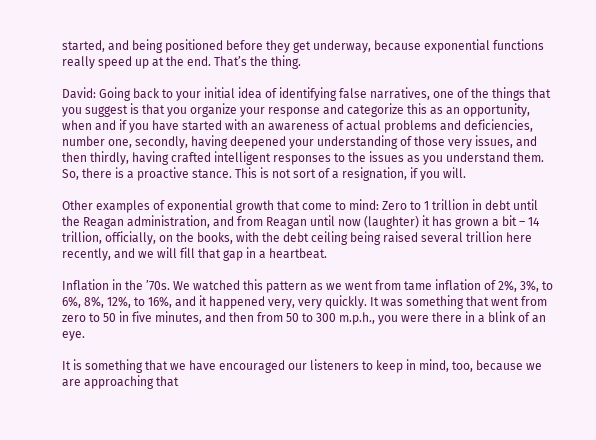started, and being positioned before they get underway, because exponential functions really speed up at the end. That’s the thing.

David: Going back to your initial idea of identifying false narratives, one of the things that you suggest is that you organize your response and categorize this as an opportunity, when and if you have started with an awareness of actual problems and deficiencies, number one, secondly, having deepened your understanding of those very issues, and then thirdly, having crafted intelligent responses to the issues as you understand them. So, there is a proactive stance. This is not sort of a resignation, if you will.

Other examples of exponential growth that come to mind: Zero to 1 trillion in debt until the Reagan administration, and from Reagan until now (laughter) it has grown a bit – 14 trillion, officially, on the books, with the debt ceiling being raised several trillion here recently, and we will fill that gap in a heartbeat.

Inflation in the ’70s. We watched this pattern as we went from tame inflation of 2%, 3%, to 6%, 8%, 12%, to 16%, and it happened very, very quickly. It was something that went from zero to 50 in five minutes, and then from 50 to 300 m.p.h., you were there in a blink of an eye.

It is something that we have encouraged our listeners to keep in mind, too, because we are approaching that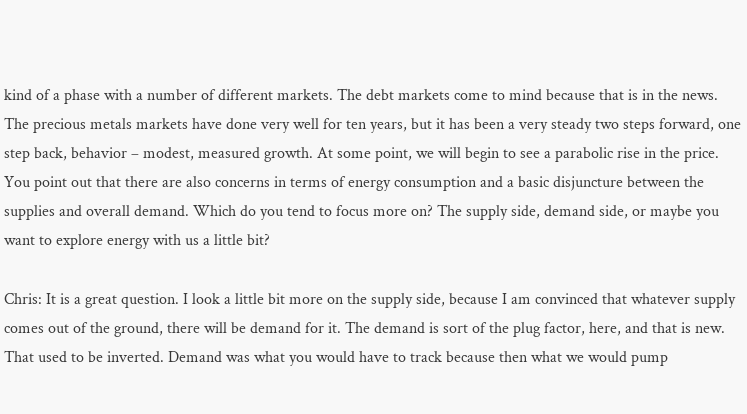kind of a phase with a number of different markets. The debt markets come to mind because that is in the news. The precious metals markets have done very well for ten years, but it has been a very steady two steps forward, one step back, behavior – modest, measured growth. At some point, we will begin to see a parabolic rise in the price. You point out that there are also concerns in terms of energy consumption and a basic disjuncture between the supplies and overall demand. Which do you tend to focus more on? The supply side, demand side, or maybe you want to explore energy with us a little bit?

Chris: It is a great question. I look a little bit more on the supply side, because I am convinced that whatever supply comes out of the ground, there will be demand for it. The demand is sort of the plug factor, here, and that is new. That used to be inverted. Demand was what you would have to track because then what we would pump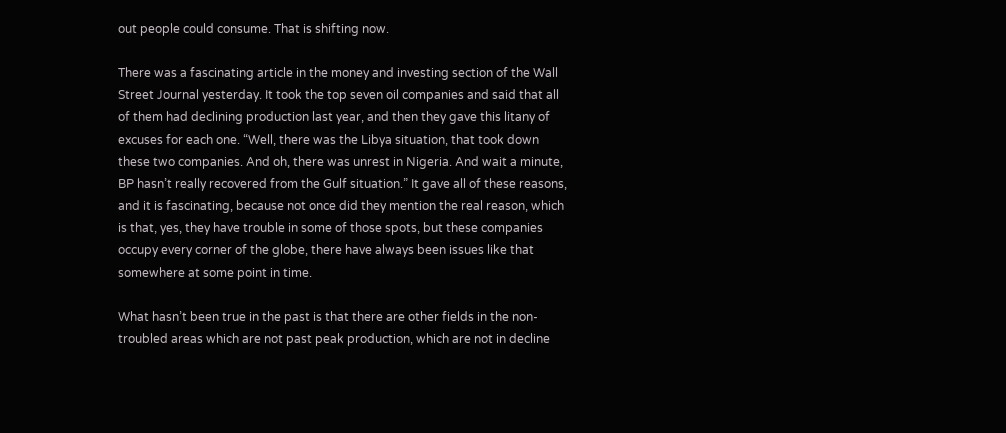out people could consume. That is shifting now.

There was a fascinating article in the money and investing section of the Wall Street Journal yesterday. It took the top seven oil companies and said that all of them had declining production last year, and then they gave this litany of excuses for each one. “Well, there was the Libya situation, that took down these two companies. And oh, there was unrest in Nigeria. And wait a minute, BP hasn’t really recovered from the Gulf situation.” It gave all of these reasons, and it is fascinating, because not once did they mention the real reason, which is that, yes, they have trouble in some of those spots, but these companies occupy every corner of the globe, there have always been issues like that somewhere at some point in time.

What hasn’t been true in the past is that there are other fields in the non-troubled areas which are not past peak production, which are not in decline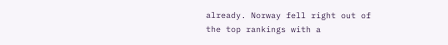already. Norway fell right out of the top rankings with a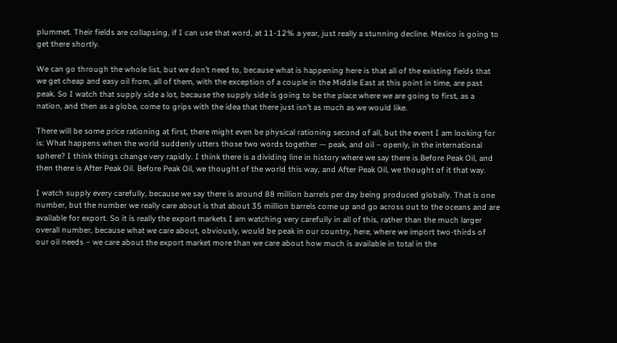plummet. Their fields are collapsing, if I can use that word, at 11-12% a year, just really a stunning decline. Mexico is going to get there shortly.

We can go through the whole list, but we don’t need to, because what is happening here is that all of the existing fields that we get cheap and easy oil from, all of them, with the exception of a couple in the Middle East at this point in time, are past peak. So I watch that supply side a lot, because the supply side is going to be the place where we are going to first, as a nation, and then as a globe, come to grips with the idea that there just isn’t as much as we would like.

There will be some price rationing at first, there might even be physical rationing second of all, but the event I am looking for is: What happens when the world suddenly utters those two words together — peak, and oil – openly, in the international sphere? I think things change very rapidly. I think there is a dividing line in history where we say there is Before Peak Oil, and then there is After Peak Oil. Before Peak Oil, we thought of the world this way, and After Peak Oil, we thought of it that way.

I watch supply every carefully, because we say there is around 88 million barrels per day being produced globally. That is one number, but the number we really care about is that about 35 million barrels come up and go across out to the oceans and are available for export. So it is really the export markets I am watching very carefully in all of this, rather than the much larger overall number, because what we care about, obviously, would be peak in our country, here, where we import two-thirds of our oil needs – we care about the export market more than we care about how much is available in total in the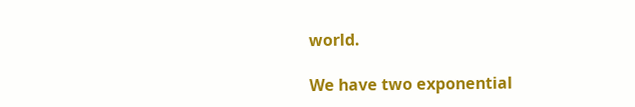world.

We have two exponential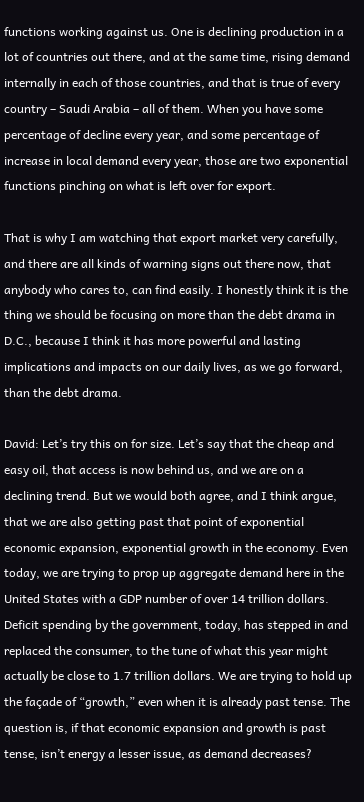functions working against us. One is declining production in a lot of countries out there, and at the same time, rising demand internally in each of those countries, and that is true of every country – Saudi Arabia – all of them. When you have some percentage of decline every year, and some percentage of increase in local demand every year, those are two exponential functions pinching on what is left over for export.

That is why I am watching that export market very carefully, and there are all kinds of warning signs out there now, that anybody who cares to, can find easily. I honestly think it is the thing we should be focusing on more than the debt drama in D.C., because I think it has more powerful and lasting implications and impacts on our daily lives, as we go forward, than the debt drama.

David: Let’s try this on for size. Let’s say that the cheap and easy oil, that access is now behind us, and we are on a declining trend. But we would both agree, and I think argue, that we are also getting past that point of exponential economic expansion, exponential growth in the economy. Even today, we are trying to prop up aggregate demand here in the United States with a GDP number of over 14 trillion dollars. Deficit spending by the government, today, has stepped in and replaced the consumer, to the tune of what this year might actually be close to 1.7 trillion dollars. We are trying to hold up the façade of “growth,” even when it is already past tense. The question is, if that economic expansion and growth is past tense, isn’t energy a lesser issue, as demand decreases?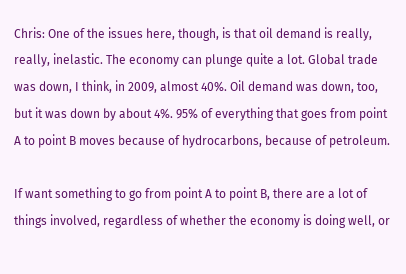Chris: One of the issues here, though, is that oil demand is really, really, inelastic. The economy can plunge quite a lot. Global trade was down, I think, in 2009, almost 40%. Oil demand was down, too, but it was down by about 4%. 95% of everything that goes from point A to point B moves because of hydrocarbons, because of petroleum.

If want something to go from point A to point B, there are a lot of things involved, regardless of whether the economy is doing well, or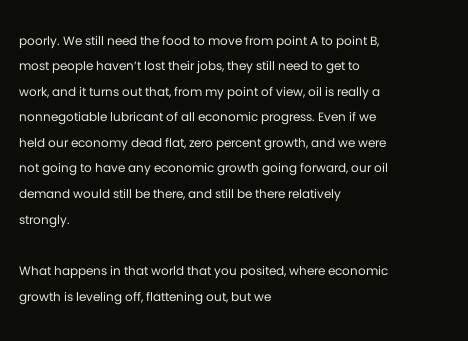poorly. We still need the food to move from point A to point B, most people haven’t lost their jobs, they still need to get to work, and it turns out that, from my point of view, oil is really a nonnegotiable lubricant of all economic progress. Even if we held our economy dead flat, zero percent growth, and we were not going to have any economic growth going forward, our oil demand would still be there, and still be there relatively strongly.

What happens in that world that you posited, where economic growth is leveling off, flattening out, but we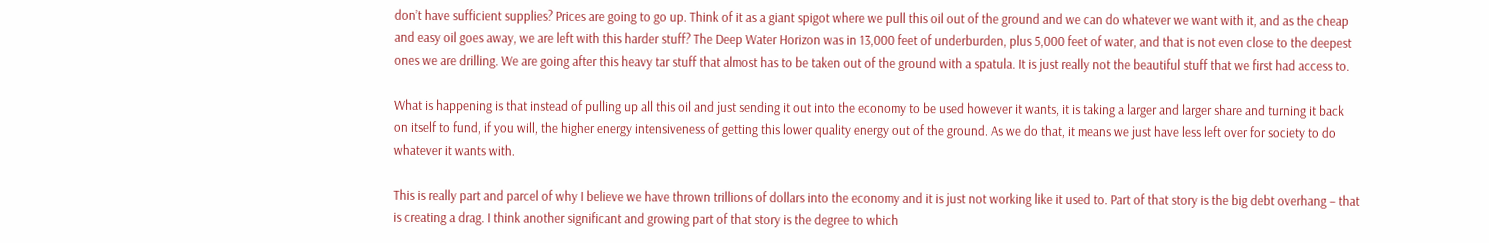don’t have sufficient supplies? Prices are going to go up. Think of it as a giant spigot where we pull this oil out of the ground and we can do whatever we want with it, and as the cheap and easy oil goes away, we are left with this harder stuff? The Deep Water Horizon was in 13,000 feet of underburden, plus 5,000 feet of water, and that is not even close to the deepest ones we are drilling. We are going after this heavy tar stuff that almost has to be taken out of the ground with a spatula. It is just really not the beautiful stuff that we first had access to.

What is happening is that instead of pulling up all this oil and just sending it out into the economy to be used however it wants, it is taking a larger and larger share and turning it back on itself to fund, if you will, the higher energy intensiveness of getting this lower quality energy out of the ground. As we do that, it means we just have less left over for society to do whatever it wants with.

This is really part and parcel of why I believe we have thrown trillions of dollars into the economy and it is just not working like it used to. Part of that story is the big debt overhang – that is creating a drag. I think another significant and growing part of that story is the degree to which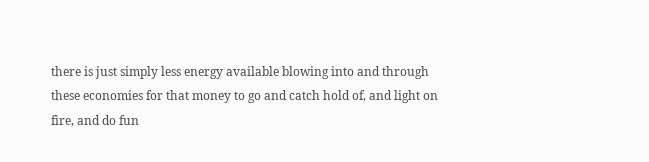there is just simply less energy available blowing into and through these economies for that money to go and catch hold of, and light on fire, and do fun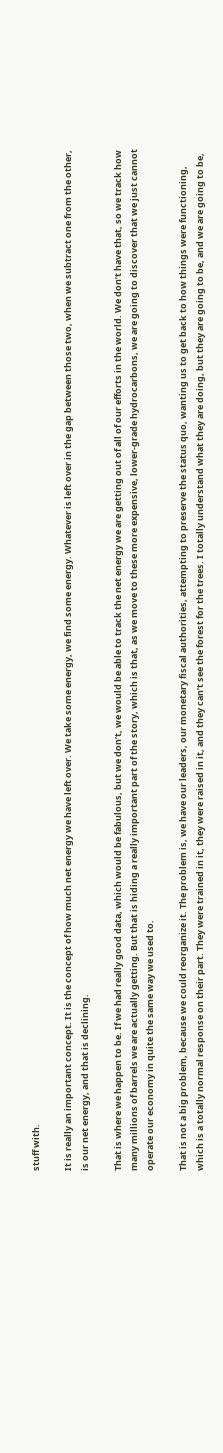stuff with.

It is really an important concept. It is the concept of how much net energy we have left over. We take some energy, we find some energy. Whatever is left over in the gap between those two, when we subtract one from the other, is our net energy, and that is declining.

That is where we happen to be. If we had really good data, which would be fabulous, but we don’t, we would be able to track the net energy we are getting out of all of our efforts in the world. We don’t have that, so we track how many millions of barrels we are actually getting. But that is hiding a really important part of the story, which is that, as we move to these more expensive, lower-grade hydrocarbons, we are going to discover that we just cannot operate our economy in quite the same way we used to.

That is not a big problem, because we could reorganize it. The problem is, we have our leaders, our monetary fiscal authorities, attempting to preserve the status quo, wanting us to get back to how things were functioning, which is a totally normal response on their part. They were trained in it, they were raised in it, and they can’t see the forest for the trees. I totally understand what they are doing, but they are going to be, and we are going to be,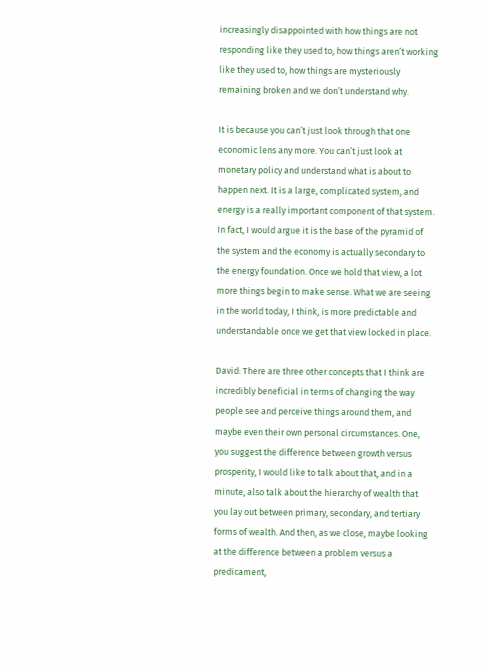increasingly disappointed with how things are not responding like they used to, how things aren’t working like they used to, how things are mysteriously remaining broken and we don’t understand why.

It is because you can’t just look through that one economic lens any more. You can’t just look at monetary policy and understand what is about to happen next. It is a large, complicated system, and energy is a really important component of that system. In fact, I would argue it is the base of the pyramid of the system and the economy is actually secondary to the energy foundation. Once we hold that view, a lot more things begin to make sense. What we are seeing in the world today, I think, is more predictable and understandable once we get that view locked in place.

David: There are three other concepts that I think are incredibly beneficial in terms of changing the way people see and perceive things around them, and maybe even their own personal circumstances. One, you suggest the difference between growth versus prosperity, I would like to talk about that, and in a minute, also talk about the hierarchy of wealth that you lay out between primary, secondary, and tertiary forms of wealth. And then, as we close, maybe looking at the difference between a problem versus a predicament,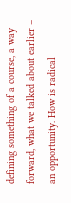defining something of a course, a way forward, what we talked about earlier – an opportunity. How is radical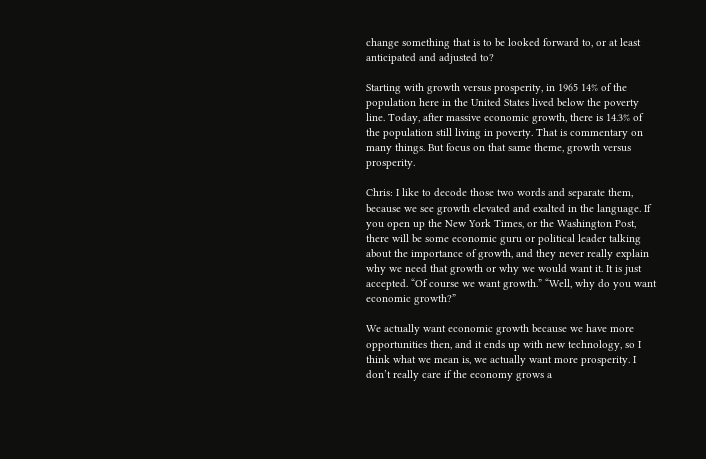change something that is to be looked forward to, or at least anticipated and adjusted to?

Starting with growth versus prosperity, in 1965 14% of the population here in the United States lived below the poverty line. Today, after massive economic growth, there is 14.3% of the population still living in poverty. That is commentary on many things. But focus on that same theme, growth versus prosperity.

Chris: I like to decode those two words and separate them, because we see growth elevated and exalted in the language. If you open up the New York Times, or the Washington Post, there will be some economic guru or political leader talking about the importance of growth, and they never really explain why we need that growth or why we would want it. It is just accepted. “Of course we want growth.” “Well, why do you want economic growth?”

We actually want economic growth because we have more opportunities then, and it ends up with new technology, so I think what we mean is, we actually want more prosperity. I don’t really care if the economy grows a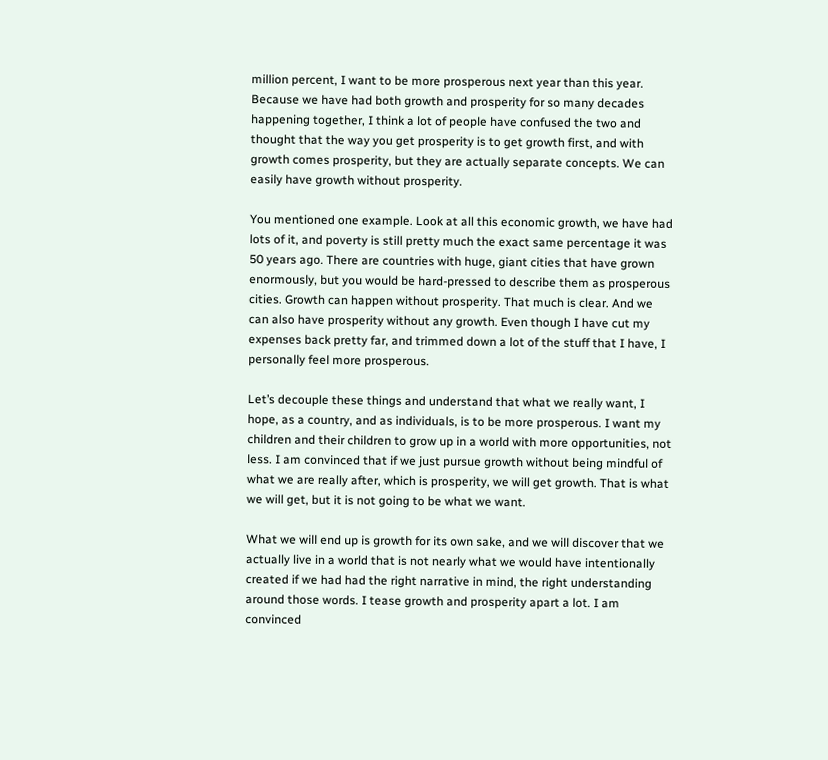million percent, I want to be more prosperous next year than this year. Because we have had both growth and prosperity for so many decades happening together, I think a lot of people have confused the two and thought that the way you get prosperity is to get growth first, and with growth comes prosperity, but they are actually separate concepts. We can easily have growth without prosperity.

You mentioned one example. Look at all this economic growth, we have had lots of it, and poverty is still pretty much the exact same percentage it was 50 years ago. There are countries with huge, giant cities that have grown enormously, but you would be hard-pressed to describe them as prosperous cities. Growth can happen without prosperity. That much is clear. And we can also have prosperity without any growth. Even though I have cut my expenses back pretty far, and trimmed down a lot of the stuff that I have, I personally feel more prosperous.

Let’s decouple these things and understand that what we really want, I hope, as a country, and as individuals, is to be more prosperous. I want my children and their children to grow up in a world with more opportunities, not less. I am convinced that if we just pursue growth without being mindful of what we are really after, which is prosperity, we will get growth. That is what we will get, but it is not going to be what we want.

What we will end up is growth for its own sake, and we will discover that we actually live in a world that is not nearly what we would have intentionally created if we had had the right narrative in mind, the right understanding around those words. I tease growth and prosperity apart a lot. I am convinced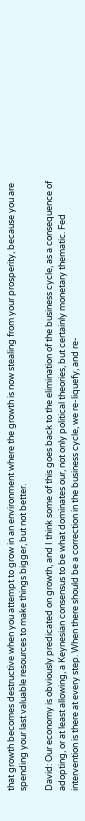that growth becomes destructive when you attempt to grow in an environment where the growth is now stealing from your prosperity, because you are spending your last valuable resources to make things bigger, but not better.

David: Our economy is obviously predicated on growth, and I think some of this goes back to the elimination of the business cycle, as a consequence of adopting, or at least allowing, a Keynesian consensus to be what dominates our, not only political theories, but certainly monetary thematic. Fed intervention is there at every step. When there should be a correction in the business cycle, we re-liquefy, and re-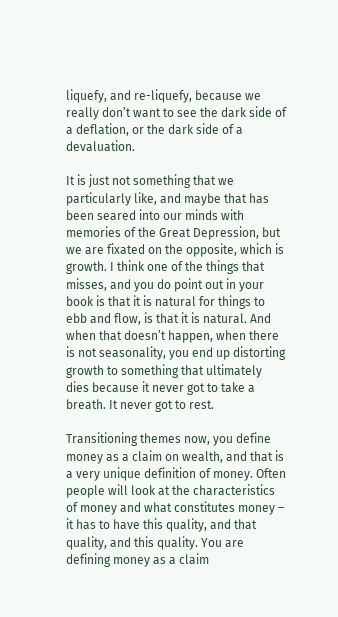liquefy, and re-liquefy, because we really don’t want to see the dark side of a deflation, or the dark side of a devaluation.

It is just not something that we particularly like, and maybe that has been seared into our minds with memories of the Great Depression, but we are fixated on the opposite, which is growth. I think one of the things that misses, and you do point out in your book is that it is natural for things to ebb and flow, is that it is natural. And when that doesn’t happen, when there is not seasonality, you end up distorting growth to something that ultimately dies because it never got to take a breath. It never got to rest.

Transitioning themes now, you define money as a claim on wealth, and that is a very unique definition of money. Often people will look at the characteristics of money and what constitutes money – it has to have this quality, and that quality, and this quality. You are defining money as a claim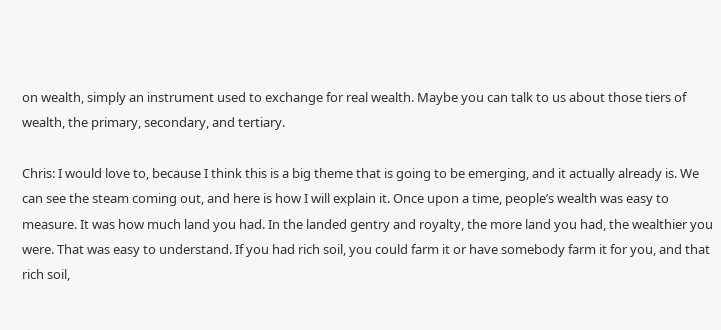on wealth, simply an instrument used to exchange for real wealth. Maybe you can talk to us about those tiers of wealth, the primary, secondary, and tertiary.

Chris: I would love to, because I think this is a big theme that is going to be emerging, and it actually already is. We can see the steam coming out, and here is how I will explain it. Once upon a time, people’s wealth was easy to measure. It was how much land you had. In the landed gentry and royalty, the more land you had, the wealthier you were. That was easy to understand. If you had rich soil, you could farm it or have somebody farm it for you, and that rich soil,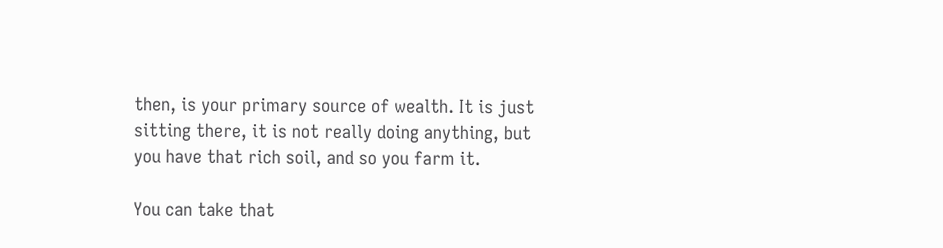then, is your primary source of wealth. It is just sitting there, it is not really doing anything, but you have that rich soil, and so you farm it.

You can take that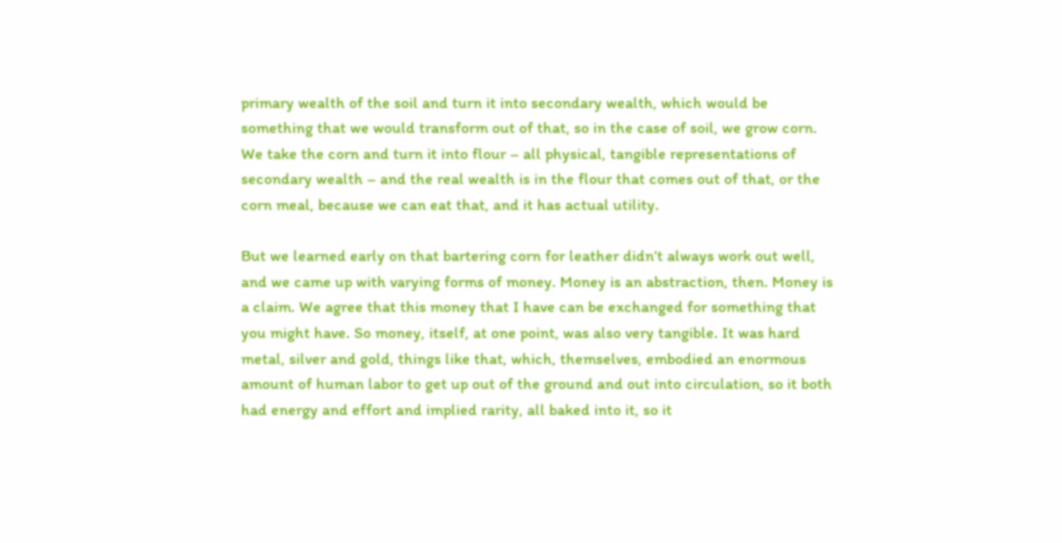primary wealth of the soil and turn it into secondary wealth, which would be something that we would transform out of that, so in the case of soil, we grow corn. We take the corn and turn it into flour – all physical, tangible representations of secondary wealth – and the real wealth is in the flour that comes out of that, or the corn meal, because we can eat that, and it has actual utility.

But we learned early on that bartering corn for leather didn’t always work out well, and we came up with varying forms of money. Money is an abstraction, then. Money is a claim. We agree that this money that I have can be exchanged for something that you might have. So money, itself, at one point, was also very tangible. It was hard metal, silver and gold, things like that, which, themselves, embodied an enormous amount of human labor to get up out of the ground and out into circulation, so it both had energy and effort and implied rarity, all baked into it, so it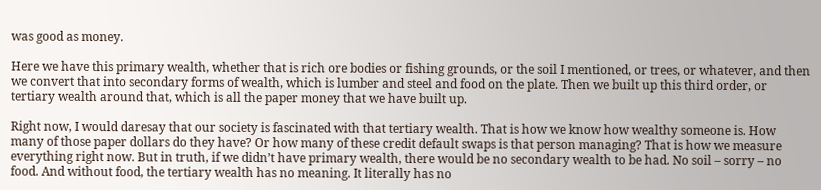was good as money.

Here we have this primary wealth, whether that is rich ore bodies or fishing grounds, or the soil I mentioned, or trees, or whatever, and then we convert that into secondary forms of wealth, which is lumber and steel and food on the plate. Then we built up this third order, or tertiary wealth around that, which is all the paper money that we have built up.

Right now, I would daresay that our society is fascinated with that tertiary wealth. That is how we know how wealthy someone is. How many of those paper dollars do they have? Or how many of these credit default swaps is that person managing? That is how we measure everything right now. But in truth, if we didn’t have primary wealth, there would be no secondary wealth to be had. No soil – sorry – no food. And without food, the tertiary wealth has no meaning. It literally has no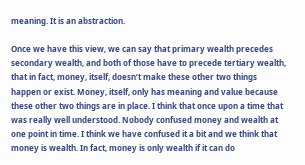meaning. It is an abstraction.

Once we have this view, we can say that primary wealth precedes secondary wealth, and both of those have to precede tertiary wealth, that in fact, money, itself, doesn’t make these other two things happen or exist. Money, itself, only has meaning and value because these other two things are in place. I think that once upon a time that was really well understood. Nobody confused money and wealth at one point in time. I think we have confused it a bit and we think that money is wealth. In fact, money is only wealth if it can do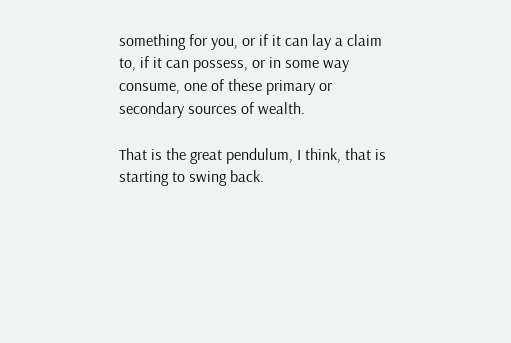something for you, or if it can lay a claim to, if it can possess, or in some way consume, one of these primary or secondary sources of wealth.

That is the great pendulum, I think, that is starting to swing back.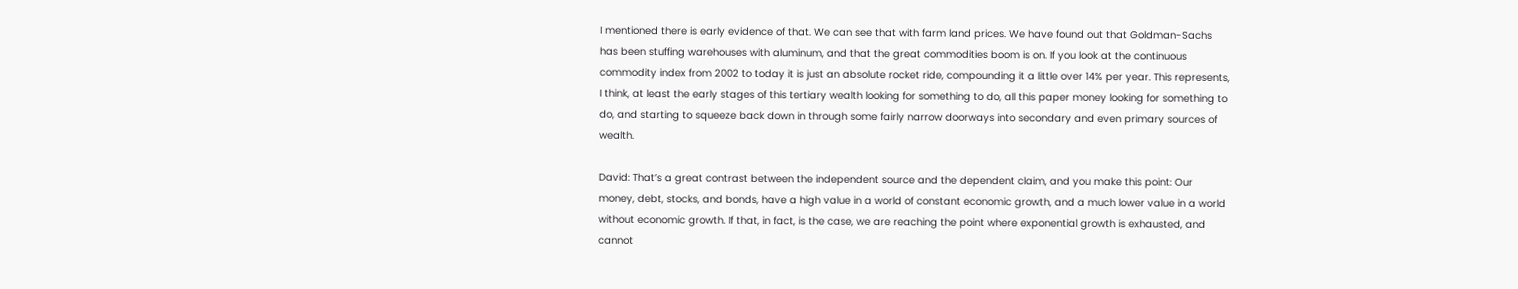I mentioned there is early evidence of that. We can see that with farm land prices. We have found out that Goldman-Sachs has been stuffing warehouses with aluminum, and that the great commodities boom is on. If you look at the continuous commodity index from 2002 to today it is just an absolute rocket ride, compounding it a little over 14% per year. This represents, I think, at least the early stages of this tertiary wealth looking for something to do, all this paper money looking for something to do, and starting to squeeze back down in through some fairly narrow doorways into secondary and even primary sources of wealth.

David: That’s a great contrast between the independent source and the dependent claim, and you make this point: Our money, debt, stocks, and bonds, have a high value in a world of constant economic growth, and a much lower value in a world without economic growth. If that, in fact, is the case, we are reaching the point where exponential growth is exhausted, and cannot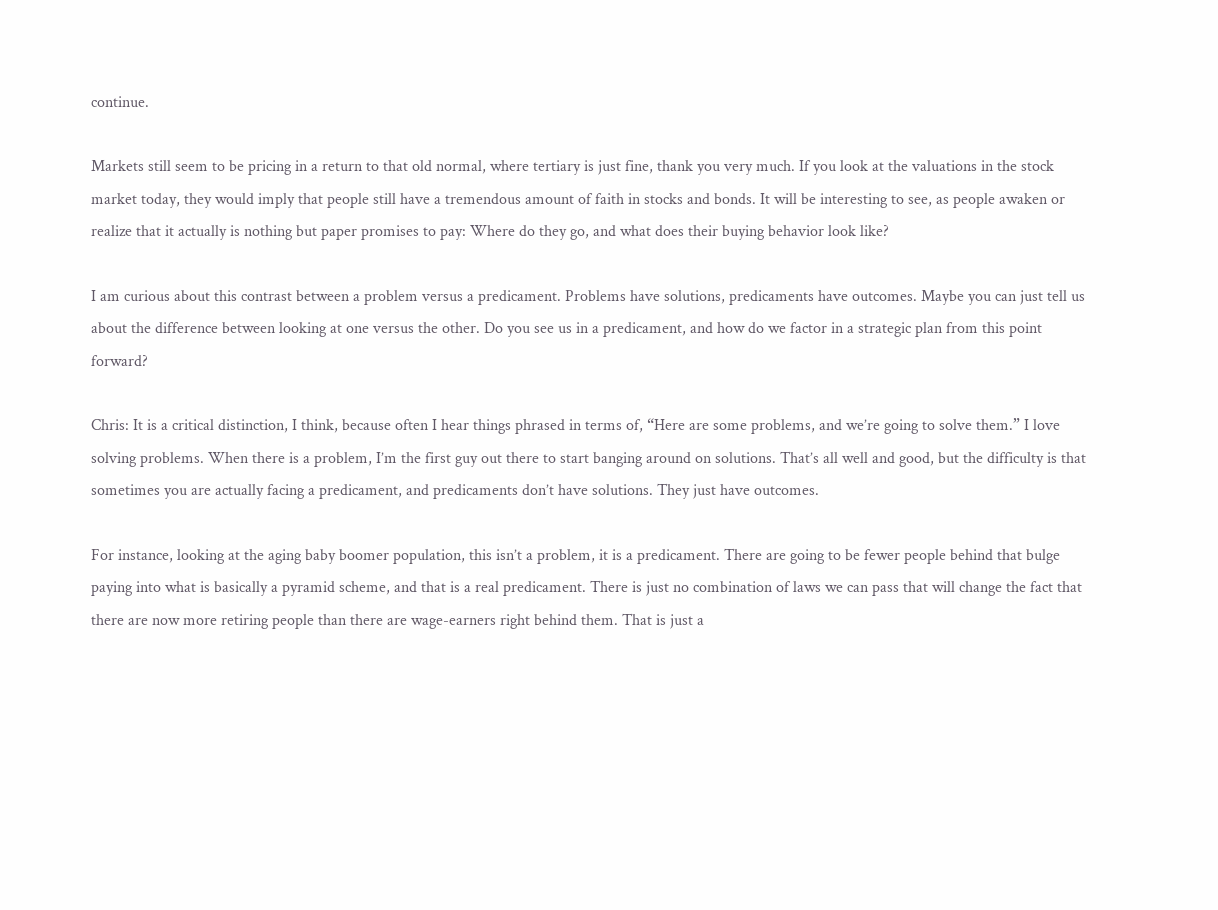continue.

Markets still seem to be pricing in a return to that old normal, where tertiary is just fine, thank you very much. If you look at the valuations in the stock market today, they would imply that people still have a tremendous amount of faith in stocks and bonds. It will be interesting to see, as people awaken or realize that it actually is nothing but paper promises to pay: Where do they go, and what does their buying behavior look like?

I am curious about this contrast between a problem versus a predicament. Problems have solutions, predicaments have outcomes. Maybe you can just tell us about the difference between looking at one versus the other. Do you see us in a predicament, and how do we factor in a strategic plan from this point forward?

Chris: It is a critical distinction, I think, because often I hear things phrased in terms of, “Here are some problems, and we’re going to solve them.” I love solving problems. When there is a problem, I’m the first guy out there to start banging around on solutions. That’s all well and good, but the difficulty is that sometimes you are actually facing a predicament, and predicaments don’t have solutions. They just have outcomes.

For instance, looking at the aging baby boomer population, this isn’t a problem, it is a predicament. There are going to be fewer people behind that bulge paying into what is basically a pyramid scheme, and that is a real predicament. There is just no combination of laws we can pass that will change the fact that there are now more retiring people than there are wage-earners right behind them. That is just a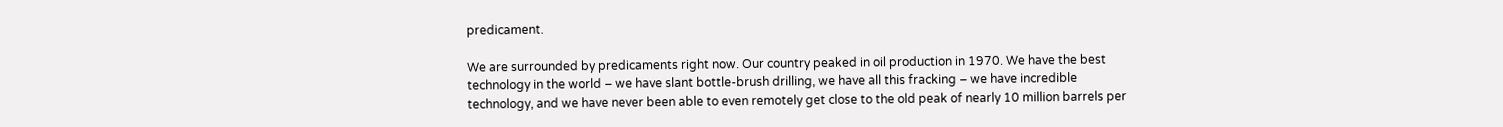predicament.

We are surrounded by predicaments right now. Our country peaked in oil production in 1970. We have the best technology in the world – we have slant bottle-brush drilling, we have all this fracking – we have incredible technology, and we have never been able to even remotely get close to the old peak of nearly 10 million barrels per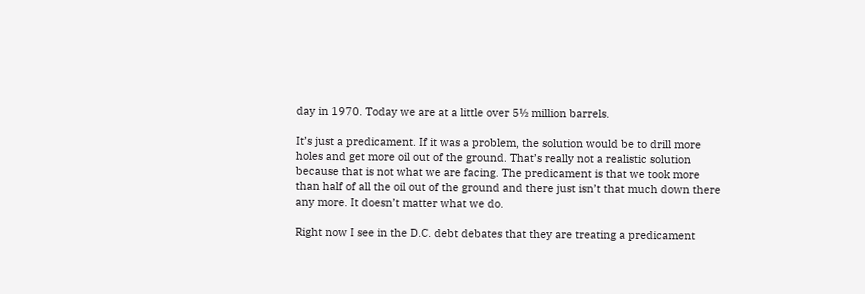day in 1970. Today we are at a little over 5½ million barrels.

It’s just a predicament. If it was a problem, the solution would be to drill more holes and get more oil out of the ground. That’s really not a realistic solution because that is not what we are facing. The predicament is that we took more than half of all the oil out of the ground and there just isn’t that much down there any more. It doesn’t matter what we do.

Right now I see in the D.C. debt debates that they are treating a predicament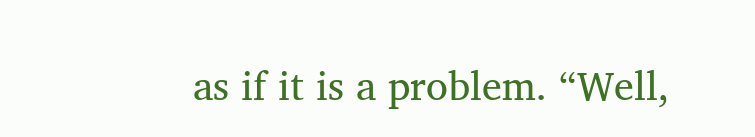as if it is a problem. “Well,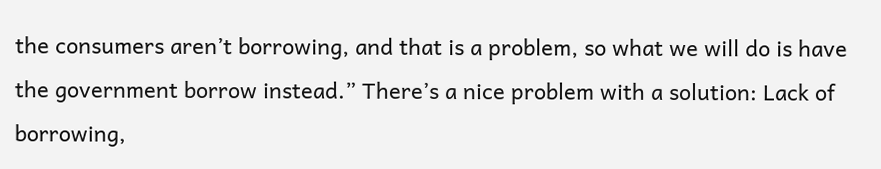the consumers aren’t borrowing, and that is a problem, so what we will do is have the government borrow instead.” There’s a nice problem with a solution: Lack of borrowing,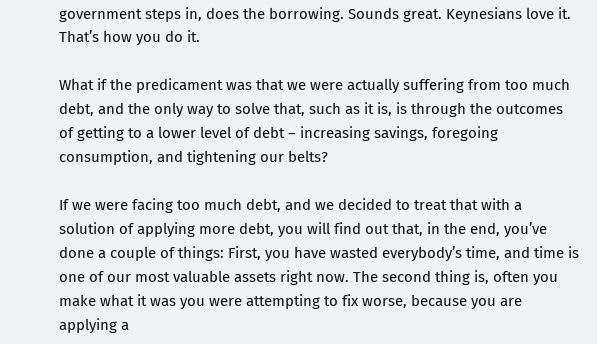government steps in, does the borrowing. Sounds great. Keynesians love it. That’s how you do it.

What if the predicament was that we were actually suffering from too much debt, and the only way to solve that, such as it is, is through the outcomes of getting to a lower level of debt – increasing savings, foregoing consumption, and tightening our belts?

If we were facing too much debt, and we decided to treat that with a solution of applying more debt, you will find out that, in the end, you’ve done a couple of things: First, you have wasted everybody’s time, and time is one of our most valuable assets right now. The second thing is, often you make what it was you were attempting to fix worse, because you are applying a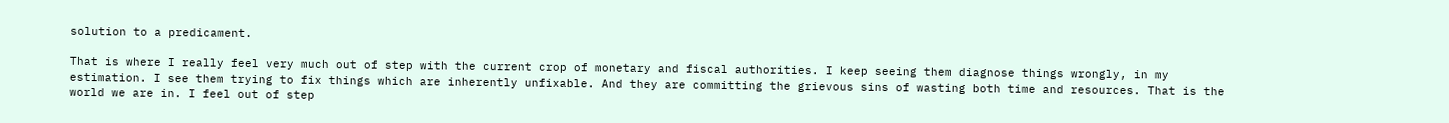solution to a predicament.

That is where I really feel very much out of step with the current crop of monetary and fiscal authorities. I keep seeing them diagnose things wrongly, in my estimation. I see them trying to fix things which are inherently unfixable. And they are committing the grievous sins of wasting both time and resources. That is the world we are in. I feel out of step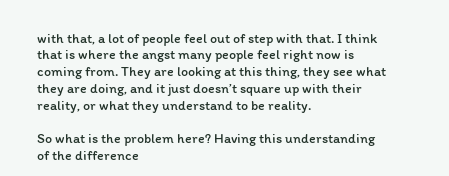with that, a lot of people feel out of step with that. I think that is where the angst many people feel right now is coming from. They are looking at this thing, they see what they are doing, and it just doesn’t square up with their reality, or what they understand to be reality.

So what is the problem here? Having this understanding of the difference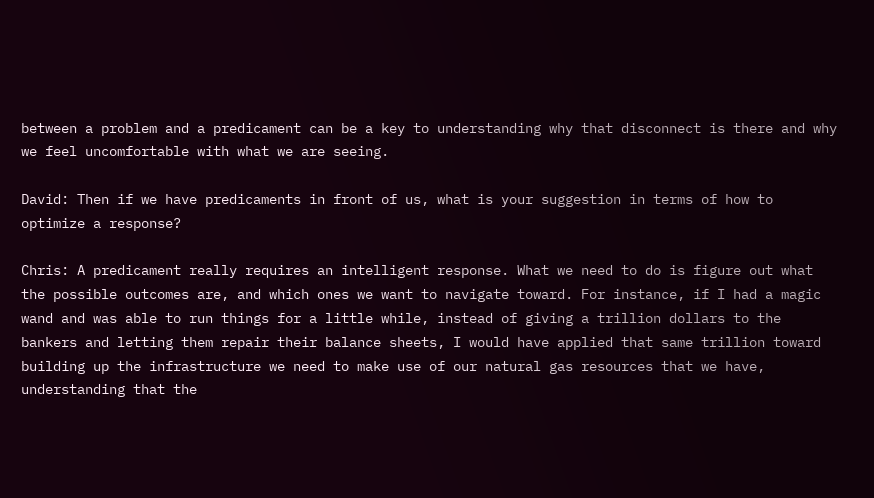between a problem and a predicament can be a key to understanding why that disconnect is there and why we feel uncomfortable with what we are seeing.

David: Then if we have predicaments in front of us, what is your suggestion in terms of how to optimize a response?

Chris: A predicament really requires an intelligent response. What we need to do is figure out what the possible outcomes are, and which ones we want to navigate toward. For instance, if I had a magic wand and was able to run things for a little while, instead of giving a trillion dollars to the bankers and letting them repair their balance sheets, I would have applied that same trillion toward building up the infrastructure we need to make use of our natural gas resources that we have, understanding that the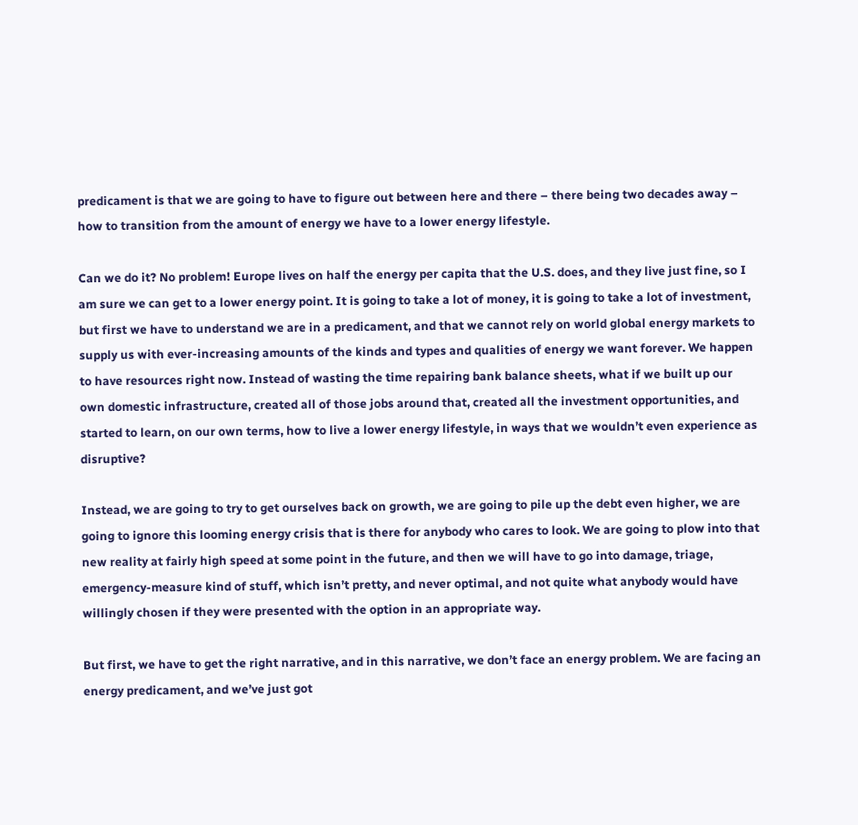predicament is that we are going to have to figure out between here and there – there being two decades away – how to transition from the amount of energy we have to a lower energy lifestyle.

Can we do it? No problem! Europe lives on half the energy per capita that the U.S. does, and they live just fine, so I am sure we can get to a lower energy point. It is going to take a lot of money, it is going to take a lot of investment, but first we have to understand we are in a predicament, and that we cannot rely on world global energy markets to supply us with ever-increasing amounts of the kinds and types and qualities of energy we want forever. We happen to have resources right now. Instead of wasting the time repairing bank balance sheets, what if we built up our own domestic infrastructure, created all of those jobs around that, created all the investment opportunities, and started to learn, on our own terms, how to live a lower energy lifestyle, in ways that we wouldn’t even experience as disruptive?

Instead, we are going to try to get ourselves back on growth, we are going to pile up the debt even higher, we are going to ignore this looming energy crisis that is there for anybody who cares to look. We are going to plow into that new reality at fairly high speed at some point in the future, and then we will have to go into damage, triage, emergency-measure kind of stuff, which isn’t pretty, and never optimal, and not quite what anybody would have willingly chosen if they were presented with the option in an appropriate way.

But first, we have to get the right narrative, and in this narrative, we don’t face an energy problem. We are facing an energy predicament, and we’ve just got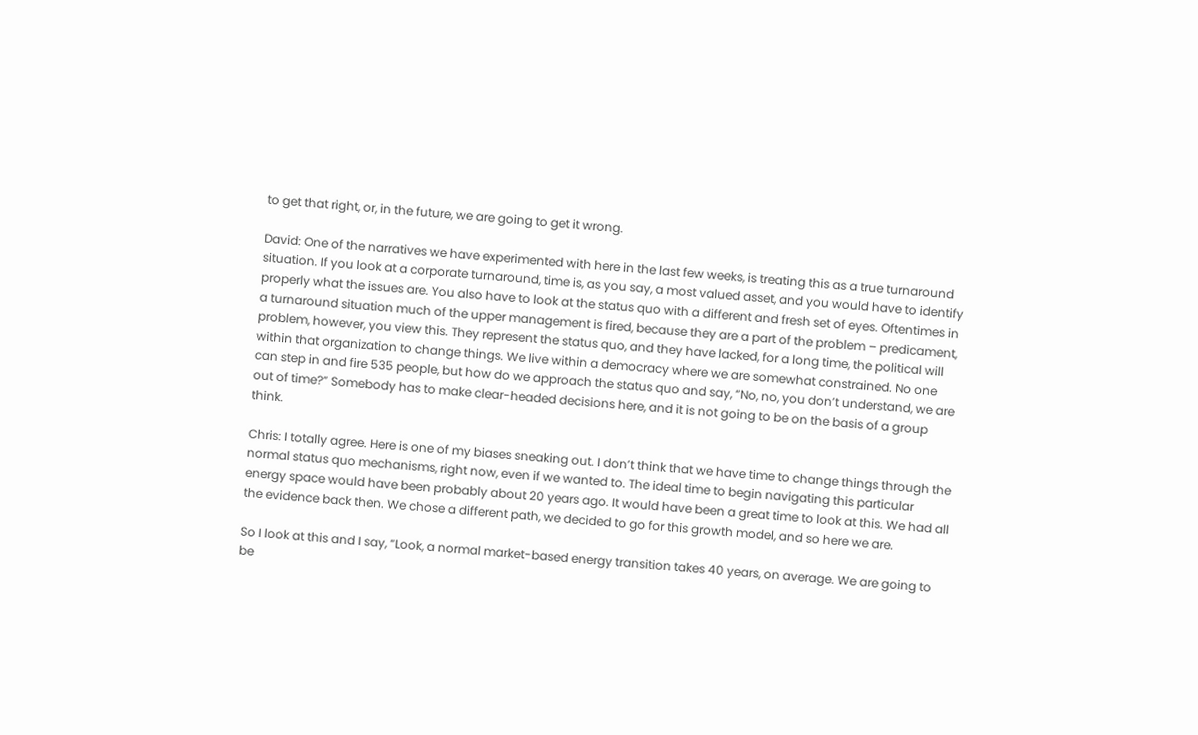to get that right, or, in the future, we are going to get it wrong.

David: One of the narratives we have experimented with here in the last few weeks, is treating this as a true turnaround situation. If you look at a corporate turnaround, time is, as you say, a most valued asset, and you would have to identify properly what the issues are. You also have to look at the status quo with a different and fresh set of eyes. Oftentimes in a turnaround situation much of the upper management is fired, because they are a part of the problem – predicament, problem, however, you view this. They represent the status quo, and they have lacked, for a long time, the political will within that organization to change things. We live within a democracy where we are somewhat constrained. No one can step in and fire 535 people, but how do we approach the status quo and say, “No, no, you don’t understand, we are out of time?” Somebody has to make clear-headed decisions here, and it is not going to be on the basis of a group think.

Chris: I totally agree. Here is one of my biases sneaking out. I don’t think that we have time to change things through the normal status quo mechanisms, right now, even if we wanted to. The ideal time to begin navigating this particular energy space would have been probably about 20 years ago. It would have been a great time to look at this. We had all the evidence back then. We chose a different path, we decided to go for this growth model, and so here we are.

So I look at this and I say, “Look, a normal market-based energy transition takes 40 years, on average. We are going to be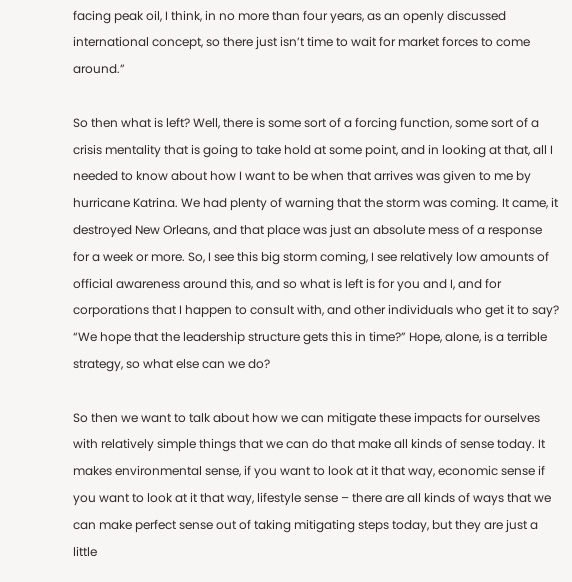facing peak oil, I think, in no more than four years, as an openly discussed international concept, so there just isn’t time to wait for market forces to come around.”

So then what is left? Well, there is some sort of a forcing function, some sort of a crisis mentality that is going to take hold at some point, and in looking at that, all I needed to know about how I want to be when that arrives was given to me by hurricane Katrina. We had plenty of warning that the storm was coming. It came, it destroyed New Orleans, and that place was just an absolute mess of a response for a week or more. So, I see this big storm coming, I see relatively low amounts of official awareness around this, and so what is left is for you and I, and for corporations that I happen to consult with, and other individuals who get it to say? “We hope that the leadership structure gets this in time?” Hope, alone, is a terrible strategy, so what else can we do?

So then we want to talk about how we can mitigate these impacts for ourselves with relatively simple things that we can do that make all kinds of sense today. It makes environmental sense, if you want to look at it that way, economic sense if you want to look at it that way, lifestyle sense – there are all kinds of ways that we can make perfect sense out of taking mitigating steps today, but they are just a little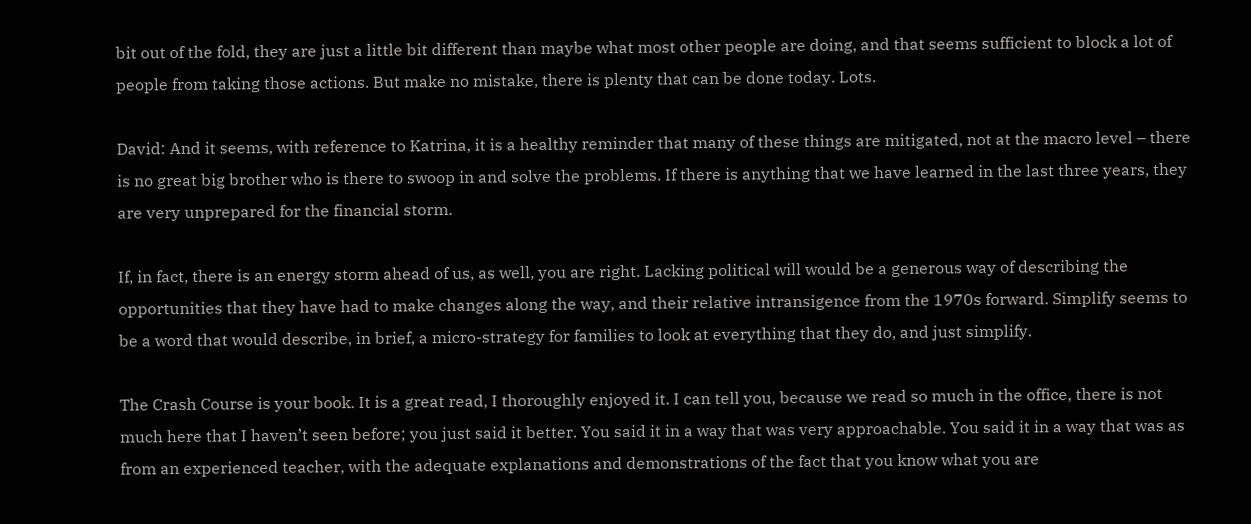bit out of the fold, they are just a little bit different than maybe what most other people are doing, and that seems sufficient to block a lot of people from taking those actions. But make no mistake, there is plenty that can be done today. Lots.

David: And it seems, with reference to Katrina, it is a healthy reminder that many of these things are mitigated, not at the macro level – there is no great big brother who is there to swoop in and solve the problems. If there is anything that we have learned in the last three years, they are very unprepared for the financial storm.

If, in fact, there is an energy storm ahead of us, as well, you are right. Lacking political will would be a generous way of describing the opportunities that they have had to make changes along the way, and their relative intransigence from the 1970s forward. Simplify seems to be a word that would describe, in brief, a micro-strategy for families to look at everything that they do, and just simplify.

The Crash Course is your book. It is a great read, I thoroughly enjoyed it. I can tell you, because we read so much in the office, there is not much here that I haven’t seen before; you just said it better. You said it in a way that was very approachable. You said it in a way that was as from an experienced teacher, with the adequate explanations and demonstrations of the fact that you know what you are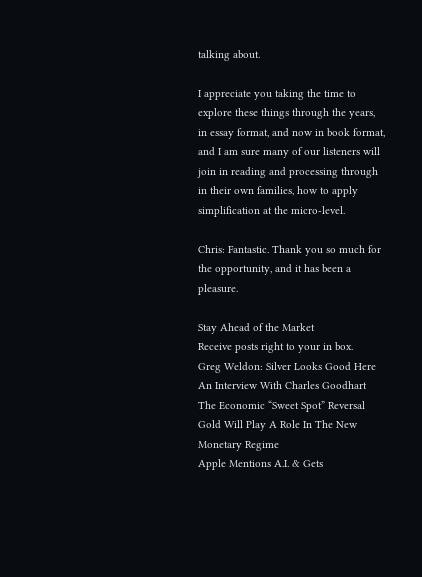talking about.

I appreciate you taking the time to explore these things through the years, in essay format, and now in book format, and I am sure many of our listeners will join in reading and processing through in their own families, how to apply simplification at the micro-level.

Chris: Fantastic. Thank you so much for the opportunity, and it has been a pleasure.

Stay Ahead of the Market
Receive posts right to your in box.
Greg Weldon: Silver Looks Good Here
An Interview With Charles Goodhart
The Economic “Sweet Spot” Reversal
Gold Will Play A Role In The New Monetary Regime
Apple Mentions A.I. & Gets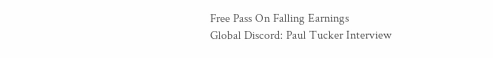Free Pass On Falling Earnings
Global Discord: Paul Tucker Interview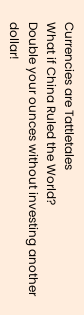Currencies are Tattletales
What if China Ruled the World?
Double your ounces without investing another dollar!